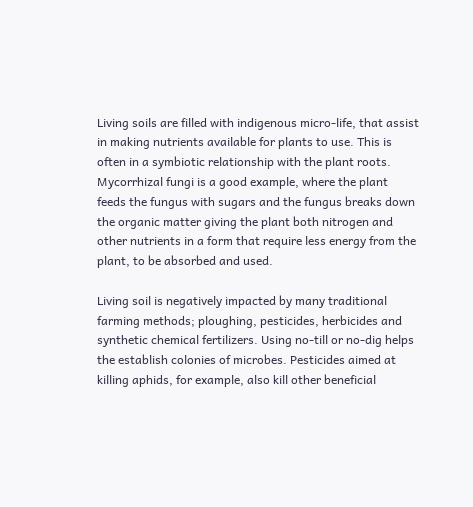Living soils are filled with indigenous micro-life, that assist in making nutrients available for plants to use. This is often in a symbiotic relationship with the plant roots. Mycorrhizal fungi is a good example, where the plant feeds the fungus with sugars and the fungus breaks down the organic matter giving the plant both nitrogen and other nutrients in a form that require less energy from the plant, to be absorbed and used.

Living soil is negatively impacted by many traditional farming methods; ploughing, pesticides, herbicides and synthetic chemical fertilizers. Using no-till or no-dig helps the establish colonies of microbes. Pesticides aimed at killing aphids, for example, also kill other beneficial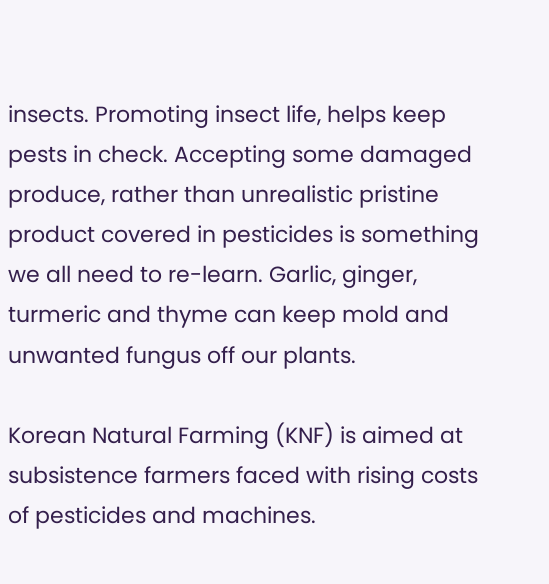insects. Promoting insect life, helps keep pests in check. Accepting some damaged produce, rather than unrealistic pristine product covered in pesticides is something we all need to re-learn. Garlic, ginger, turmeric and thyme can keep mold and unwanted fungus off our plants.

Korean Natural Farming (KNF) is aimed at subsistence farmers faced with rising costs of pesticides and machines.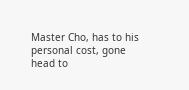Master Cho, has to his personal cost, gone head to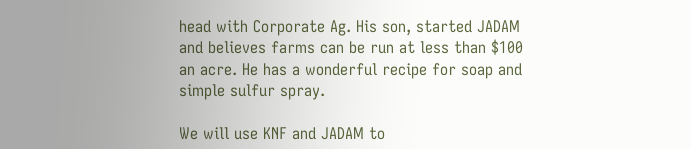head with Corporate Ag. His son, started JADAM and believes farms can be run at less than $100 an acre. He has a wonderful recipe for soap and simple sulfur spray.

We will use KNF and JADAM to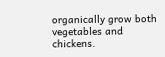organically grow both vegetables and chickens.